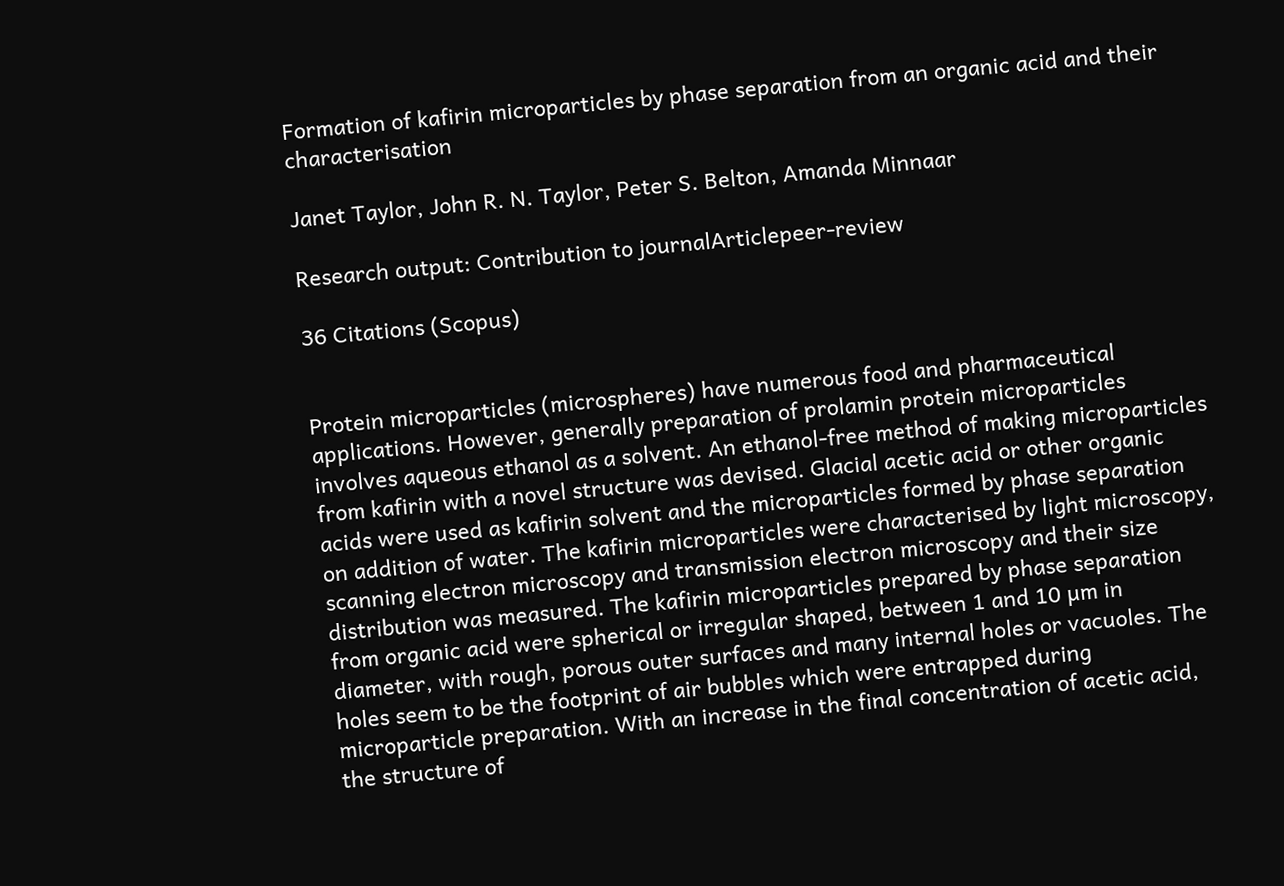Formation of kafirin microparticles by phase separation from an organic acid and their characterisation

Janet Taylor, John R. N. Taylor, Peter S. Belton, Amanda Minnaar

Research output: Contribution to journalArticlepeer-review

36 Citations (Scopus)


Protein microparticles (microspheres) have numerous food and pharmaceutical applications. However, generally preparation of prolamin protein microparticles involves aqueous ethanol as a solvent. An ethanol-free method of making microparticles from kafirin with a novel structure was devised. Glacial acetic acid or other organic acids were used as kafirin solvent and the microparticles formed by phase separation on addition of water. The kafirin microparticles were characterised by light microscopy, scanning electron microscopy and transmission electron microscopy and their size distribution was measured. The kafirin microparticles prepared by phase separation from organic acid were spherical or irregular shaped, between 1 and 10 µm in diameter, with rough, porous outer surfaces and many internal holes or vacuoles. The holes seem to be the footprint of air bubbles which were entrapped during microparticle preparation. With an increase in the final concentration of acetic acid, the structure of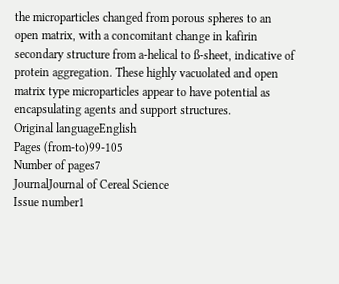the microparticles changed from porous spheres to an open matrix, with a concomitant change in kafirin secondary structure from a-helical to ß-sheet, indicative of protein aggregation. These highly vacuolated and open matrix type microparticles appear to have potential as encapsulating agents and support structures.
Original languageEnglish
Pages (from-to)99-105
Number of pages7
JournalJournal of Cereal Science
Issue number1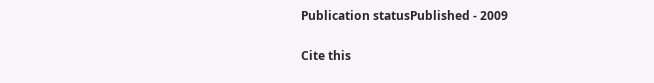Publication statusPublished - 2009

Cite this